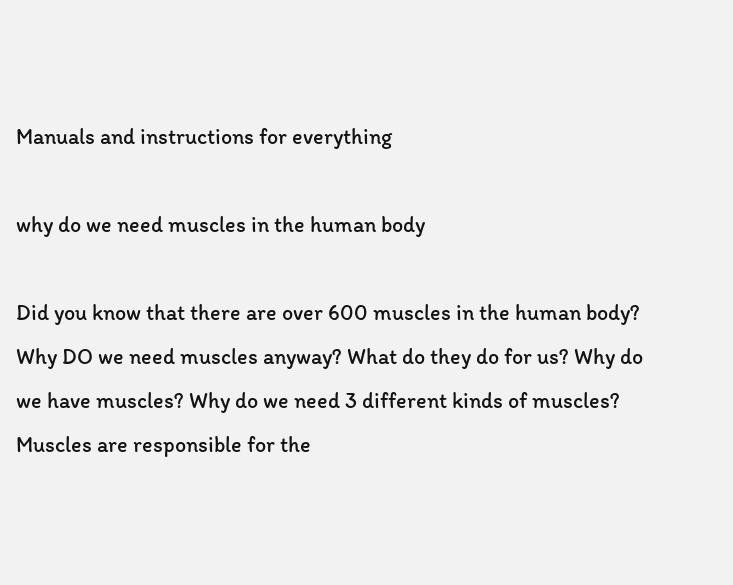Manuals and instructions for everything

why do we need muscles in the human body

Did you know that there are over 600 muscles in the human body? Why DO we need muscles anyway? What do they do for us? Why do we have muscles? Why do we need 3 different kinds of muscles? Muscles are responsible for the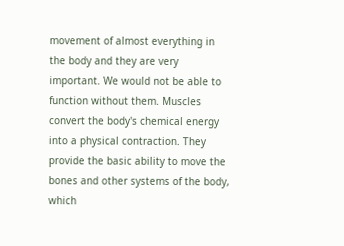movement of almost everything in the body and they are very important. We would not be able to function without them. Muscles convert the body's chemical energy into a physical contraction. They provide the basic ability to move the bones and other systems of the body, which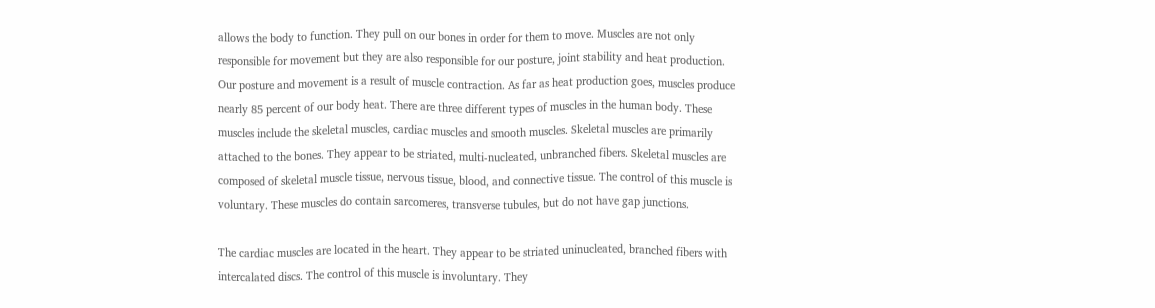allows the body to function. They pull on our bones in order for them to move. Muscles are not only responsible for movement but they are also responsible for our posture, joint stability and heat production. Our posture and movement is a result of muscle contraction. As far as heat production goes, muscles produce nearly 85 percent of our body heat. There are three different types of muscles in the human body. These muscles include the skeletal muscles, cardiac muscles and smooth muscles. Skeletal muscles are primarily attached to the bones. They appear to be striated, multi-nucleated, unbranched fibers. Skeletal muscles are composed of skeletal muscle tissue, nervous tissue, blood, and connective tissue. The control of this muscle is voluntary. These muscles do contain sarcomeres, transverse tubules, but do not have gap junctions.

The cardiac muscles are located in the heart. They appear to be striated uninucleated, branched fibers with intercalated discs. The control of this muscle is involuntary. They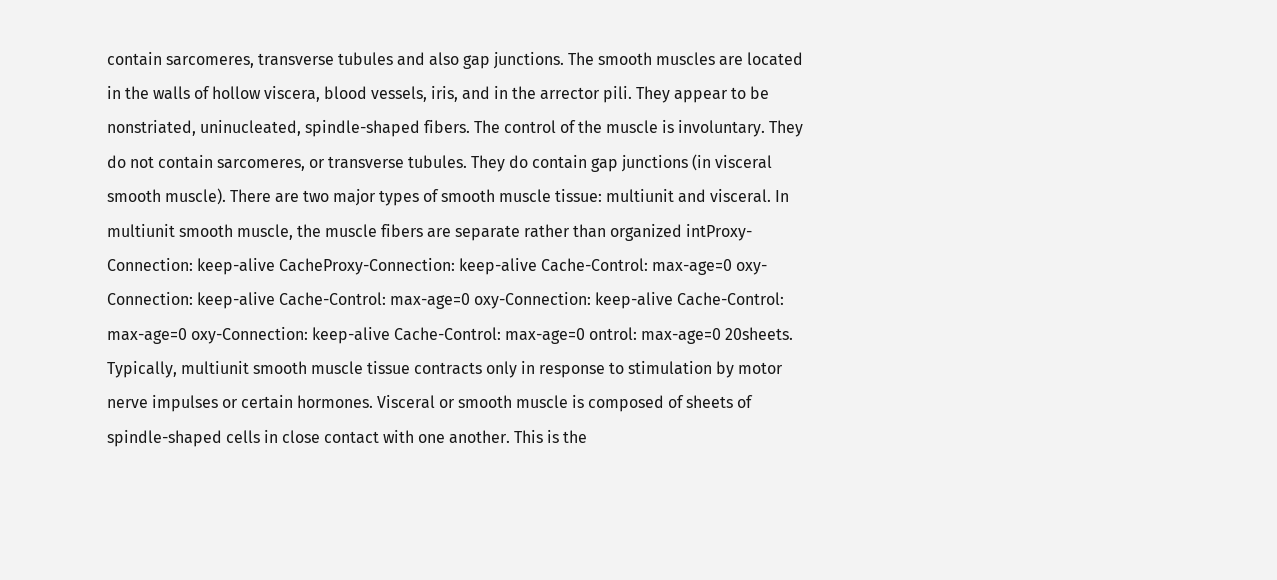contain sarcomeres, transverse tubules and also gap junctions. The smooth muscles are located in the walls of hollow viscera, blood vessels, iris, and in the arrector pili. They appear to be nonstriated, uninucleated, spindle-shaped fibers. The control of the muscle is involuntary. They do not contain sarcomeres, or transverse tubules. They do contain gap junctions (in visceral smooth muscle). There are two major types of smooth muscle tissue: multiunit and visceral. In multiunit smooth muscle, the muscle fibers are separate rather than organized intProxy-Connection: keep-alive CacheProxy-Connection: keep-alive Cache-Control: max-age=0 oxy-Connection: keep-alive Cache-Control: max-age=0 oxy-Connection: keep-alive Cache-Control: max-age=0 oxy-Connection: keep-alive Cache-Control: max-age=0 ontrol: max-age=0 20sheets. Typically, multiunit smooth muscle tissue contracts only in response to stimulation by motor nerve impulses or certain hormones. Visceral or smooth muscle is composed of sheets of spindle-shaped cells in close contact with one another. This is the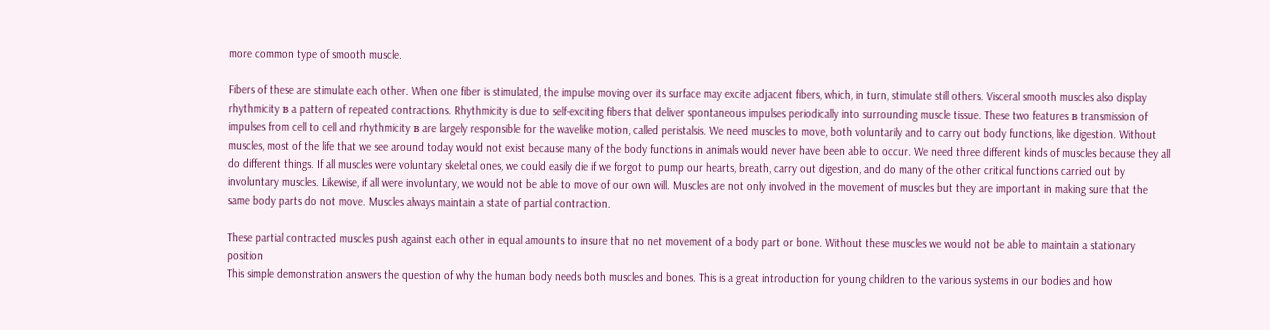more common type of smooth muscle.

Fibers of these are stimulate each other. When one fiber is stimulated, the impulse moving over its surface may excite adjacent fibers, which, in turn, stimulate still others. Visceral smooth muscles also display rhythmicity в a pattern of repeated contractions. Rhythmicity is due to self-exciting fibers that deliver spontaneous impulses periodically into surrounding muscle tissue. These two features в transmission of impulses from cell to cell and rhythmicity в are largely responsible for the wavelike motion, called peristalsis. We need muscles to move, both voluntarily and to carry out body functions, like digestion. Without muscles, most of the life that we see around today would not exist because many of the body functions in animals would never have been able to occur. We need three different kinds of muscles because they all do different things. If all muscles were voluntary skeletal ones, we could easily die if we forgot to pump our hearts, breath, carry out digestion, and do many of the other critical functions carried out by involuntary muscles. Likewise, if all were involuntary, we would not be able to move of our own will. Muscles are not only involved in the movement of muscles but they are important in making sure that the same body parts do not move. Muscles always maintain a state of partial contraction.

These partial contracted muscles push against each other in equal amounts to insure that no net movement of a body part or bone. Without these muscles we would not be able to maintain a stationary position
This simple demonstration answers the question of why the human body needs both muscles and bones. This is a great introduction for young children to the various systems in our bodies and how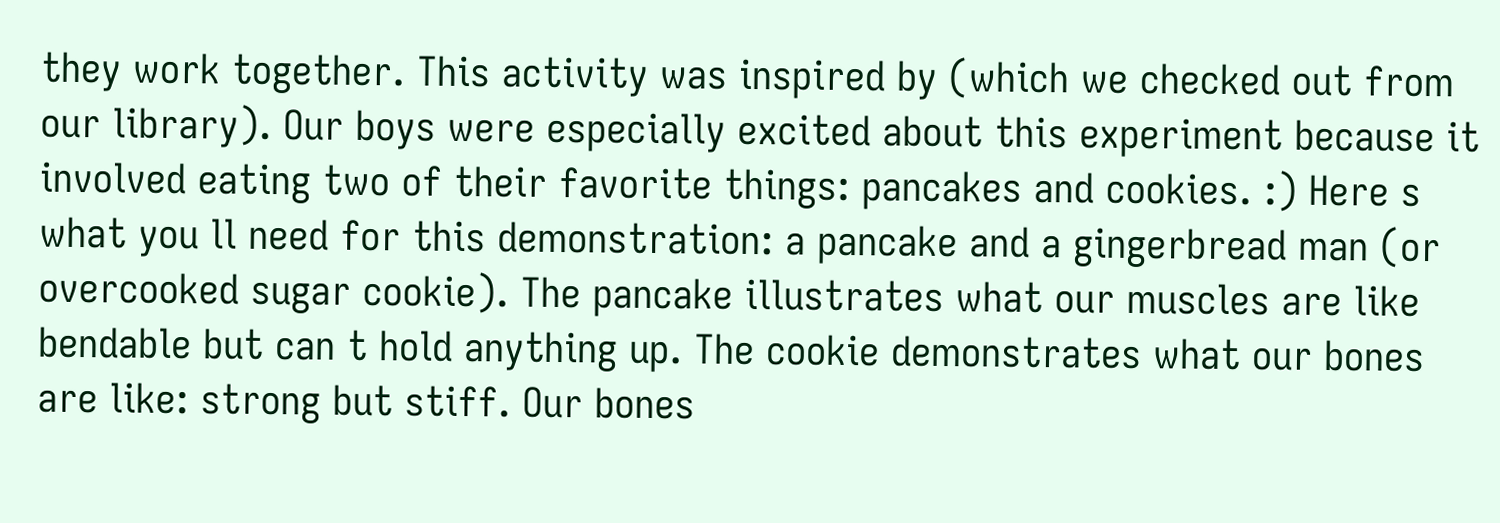they work together. This activity was inspired by (which we checked out from our library). Our boys were especially excited about this experiment because it involved eating two of their favorite things: pancakes and cookies. :) Here s what you ll need for this demonstration: a pancake and a gingerbread man (or overcooked sugar cookie). The pancake illustrates what our muscles are like bendable but can t hold anything up. The cookie demonstrates what our bones are like: strong but stiff. Our bones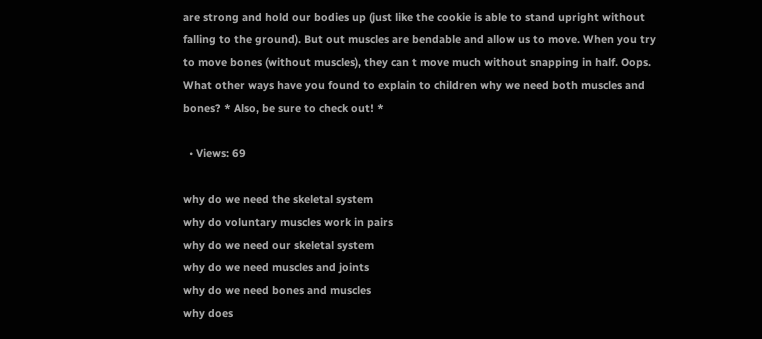are strong and hold our bodies up (just like the cookie is able to stand upright without falling to the ground). But out muscles are bendable and allow us to move. When you try to move bones (without muscles), they can t move much without snapping in half. Oops. What other ways have you found to explain to children why we need both muscles and bones? * Also, be sure to check out! *

  • Views: 69

why do we need the skeletal system
why do voluntary muscles work in pairs
why do we need our skeletal system
why do we need muscles and joints
why do we need bones and muscles
why does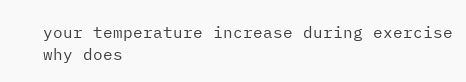your temperature increase during exercise
why does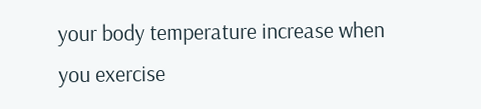your body temperature increase when you exercise